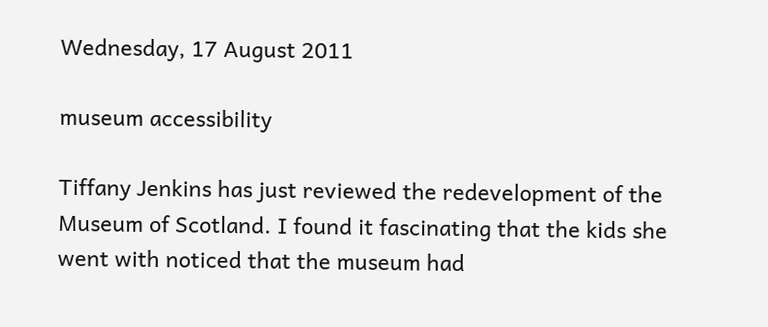Wednesday, 17 August 2011

museum accessibility

Tiffany Jenkins has just reviewed the redevelopment of the Museum of Scotland. I found it fascinating that the kids she went with noticed that the museum had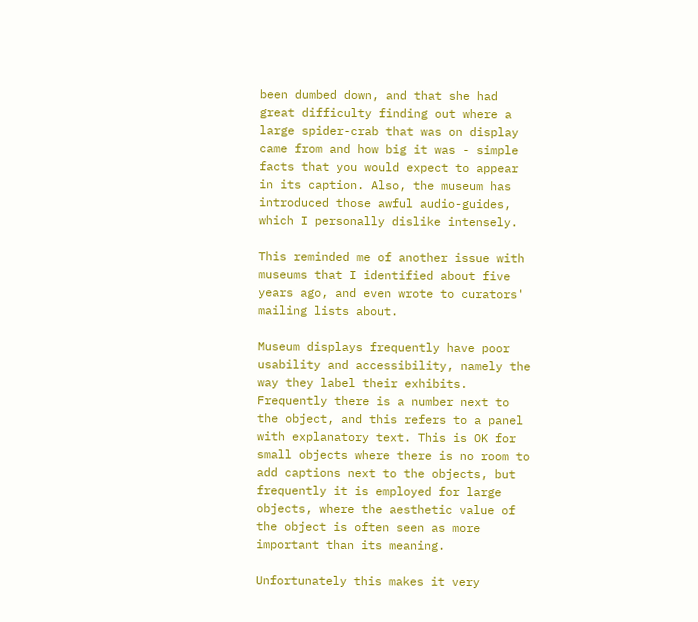been dumbed down, and that she had great difficulty finding out where a large spider-crab that was on display came from and how big it was - simple facts that you would expect to appear in its caption. Also, the museum has introduced those awful audio-guides, which I personally dislike intensely.

This reminded me of another issue with museums that I identified about five years ago, and even wrote to curators' mailing lists about.

Museum displays frequently have poor usability and accessibility, namely the way they label their exhibits. Frequently there is a number next to the object, and this refers to a panel with explanatory text. This is OK for small objects where there is no room to add captions next to the objects, but frequently it is employed for large objects, where the aesthetic value of the object is often seen as more important than its meaning.

Unfortunately this makes it very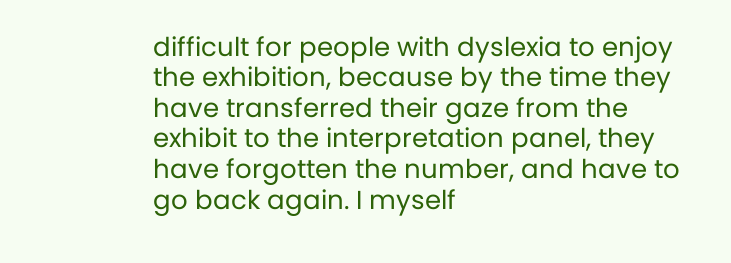difficult for people with dyslexia to enjoy the exhibition, because by the time they have transferred their gaze from the exhibit to the interpretation panel, they have forgotten the number, and have to go back again. I myself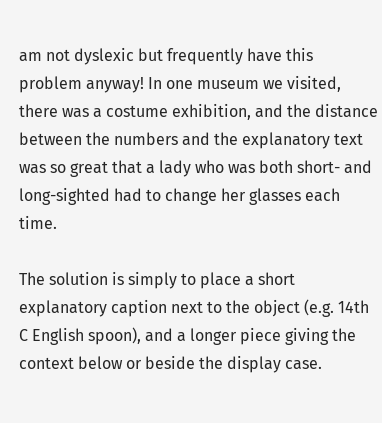am not dyslexic but frequently have this problem anyway! In one museum we visited, there was a costume exhibition, and the distance between the numbers and the explanatory text was so great that a lady who was both short- and long-sighted had to change her glasses each time.

The solution is simply to place a short explanatory caption next to the object (e.g. 14th C English spoon), and a longer piece giving the context below or beside the display case.